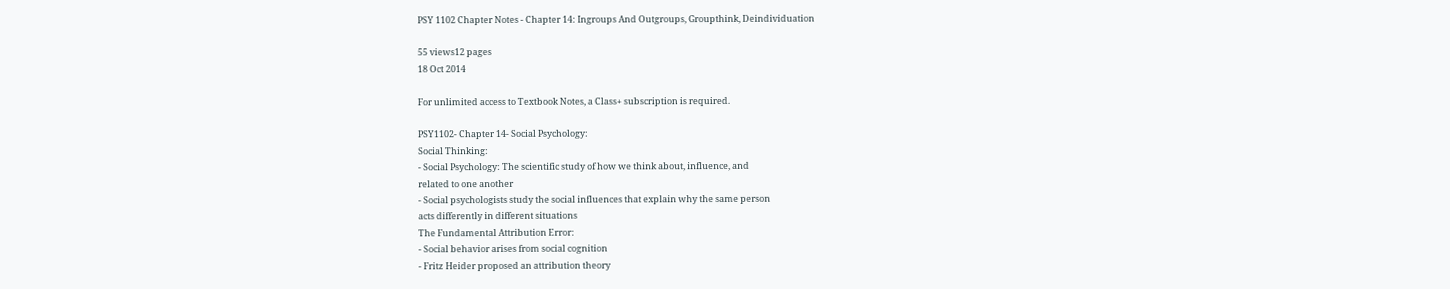PSY 1102 Chapter Notes - Chapter 14: Ingroups And Outgroups, Groupthink, Deindividuation

55 views12 pages
18 Oct 2014

For unlimited access to Textbook Notes, a Class+ subscription is required.

PSY1102- Chapter 14- Social Psychology:
Social Thinking:
- Social Psychology: The scientific study of how we think about, influence, and
related to one another
- Social psychologists study the social influences that explain why the same person
acts differently in different situations
The Fundamental Attribution Error:
- Social behavior arises from social cognition
- Fritz Heider proposed an attribution theory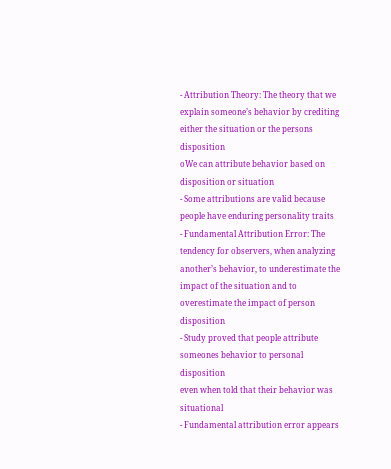- Attribution Theory: The theory that we explain someone’s behavior by crediting
either the situation or the persons disposition
oWe can attribute behavior based on disposition or situation
- Some attributions are valid because people have enduring personality traits
- Fundamental Attribution Error: The tendency for observers, when analyzing
another’s behavior, to underestimate the impact of the situation and to
overestimate the impact of person disposition
- Study proved that people attribute someones behavior to personal disposition
even when told that their behavior was situational
- Fundamental attribution error appears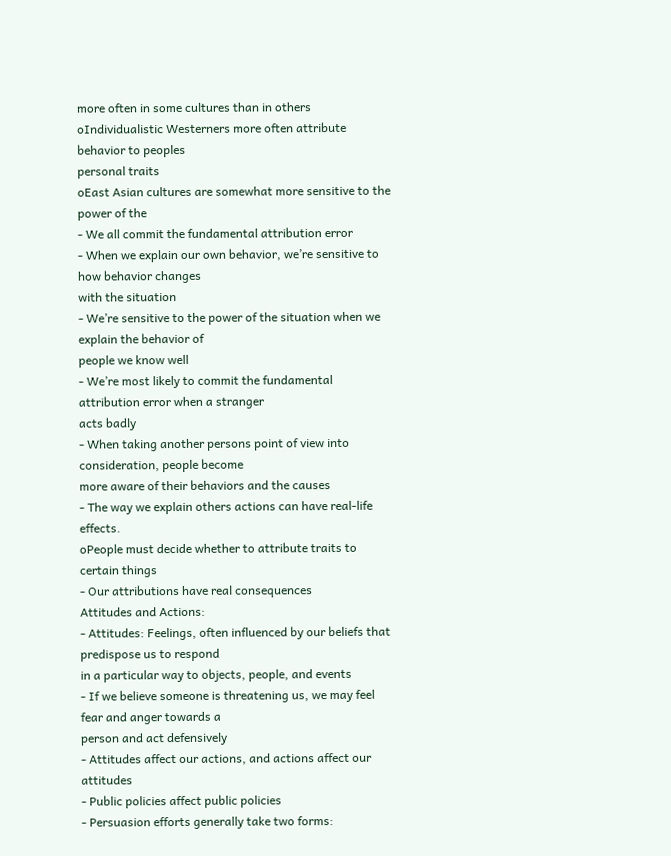more often in some cultures than in others
oIndividualistic Westerners more often attribute behavior to peoples
personal traits
oEast Asian cultures are somewhat more sensitive to the power of the
- We all commit the fundamental attribution error
- When we explain our own behavior, we’re sensitive to how behavior changes
with the situation
- We’re sensitive to the power of the situation when we explain the behavior of
people we know well
- We’re most likely to commit the fundamental attribution error when a stranger
acts badly
- When taking another persons point of view into consideration, people become
more aware of their behaviors and the causes
- The way we explain others actions can have real-life effects.
oPeople must decide whether to attribute traits to certain things
- Our attributions have real consequences
Attitudes and Actions:
- Attitudes: Feelings, often influenced by our beliefs that predispose us to respond
in a particular way to objects, people, and events
- If we believe someone is threatening us, we may feel fear and anger towards a
person and act defensively
- Attitudes affect our actions, and actions affect our attitudes
- Public policies affect public policies
- Persuasion efforts generally take two forms: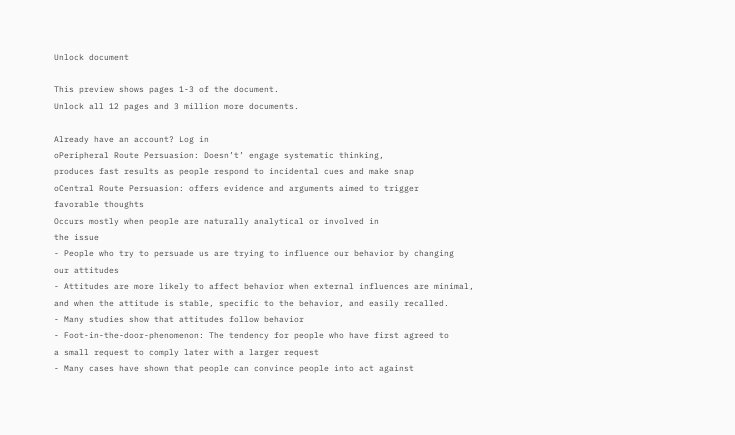Unlock document

This preview shows pages 1-3 of the document.
Unlock all 12 pages and 3 million more documents.

Already have an account? Log in
oPeripheral Route Persuasion: Doesn’t’ engage systematic thinking,
produces fast results as people respond to incidental cues and make snap
oCentral Route Persuasion: offers evidence and arguments aimed to trigger
favorable thoughts
Occurs mostly when people are naturally analytical or involved in
the issue
- People who try to persuade us are trying to influence our behavior by changing
our attitudes
- Attitudes are more likely to affect behavior when external influences are minimal,
and when the attitude is stable, specific to the behavior, and easily recalled.
- Many studies show that attitudes follow behavior
- Foot-in-the-door-phenomenon: The tendency for people who have first agreed to
a small request to comply later with a larger request
- Many cases have shown that people can convince people into act against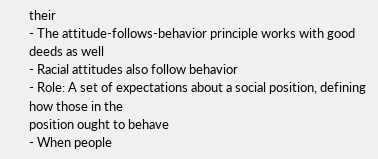their
- The attitude-follows-behavior principle works with good deeds as well
- Racial attitudes also follow behavior
- Role: A set of expectations about a social position, defining how those in the
position ought to behave
- When people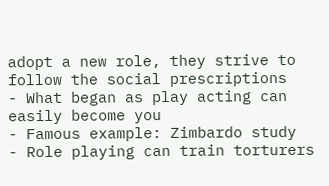adopt a new role, they strive to follow the social prescriptions
- What began as play acting can easily become you
- Famous example: Zimbardo study
- Role playing can train torturers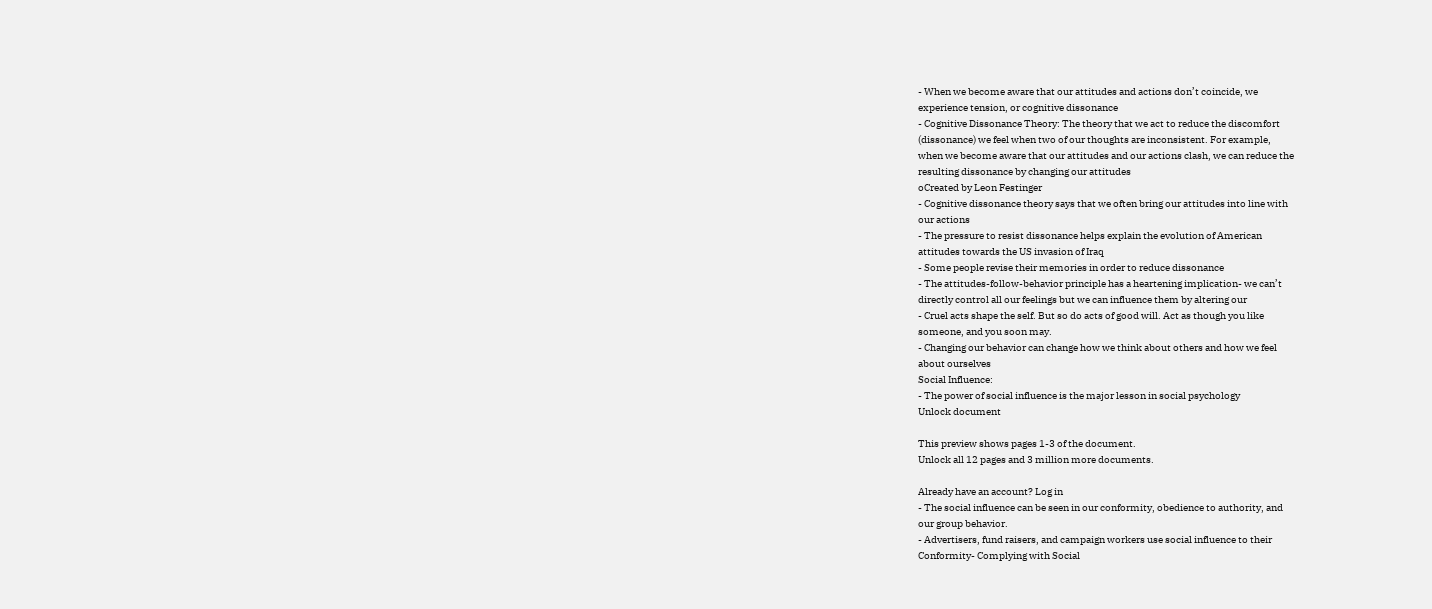- When we become aware that our attitudes and actions don’t coincide, we
experience tension, or cognitive dissonance
- Cognitive Dissonance Theory: The theory that we act to reduce the discomfort
(dissonance) we feel when two of our thoughts are inconsistent. For example,
when we become aware that our attitudes and our actions clash, we can reduce the
resulting dissonance by changing our attitudes
oCreated by Leon Festinger
- Cognitive dissonance theory says that we often bring our attitudes into line with
our actions
- The pressure to resist dissonance helps explain the evolution of American
attitudes towards the US invasion of Iraq
- Some people revise their memories in order to reduce dissonance
- The attitudes-follow-behavior principle has a heartening implication- we can’t
directly control all our feelings but we can influence them by altering our
- Cruel acts shape the self. But so do acts of good will. Act as though you like
someone, and you soon may.
- Changing our behavior can change how we think about others and how we feel
about ourselves
Social Influence:
- The power of social influence is the major lesson in social psychology
Unlock document

This preview shows pages 1-3 of the document.
Unlock all 12 pages and 3 million more documents.

Already have an account? Log in
- The social influence can be seen in our conformity, obedience to authority, and
our group behavior.
- Advertisers, fund raisers, and campaign workers use social influence to their
Conformity- Complying with Social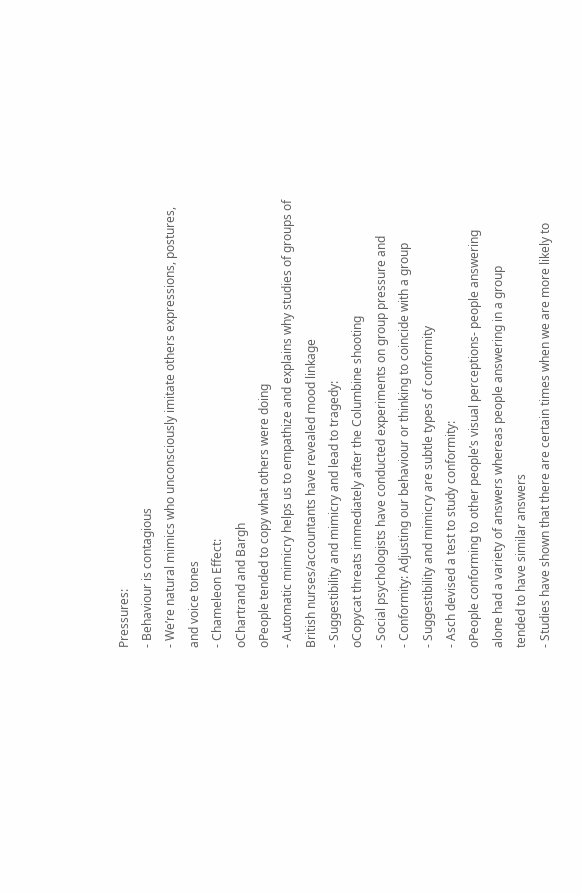Pressures:
- Behaviour is contagious
- We’re natural mimics who unconsciously imitate others expressions, postures,
and voice tones
- Chameleon Effect:
oChartrand and Bargh
oPeople tended to copy what others were doing
- Automatic mimicry helps us to empathize and explains why studies of groups of
British nurses/accountants have revealed mood linkage
- Suggestibility and mimicry and lead to tragedy:
oCopycat threats immediately after the Columbine shooting
- Social psychologists have conducted experiments on group pressure and
- Conformity: Adjusting our behaviour or thinking to coincide with a group
- Suggestibility and mimicry are subtle types of conformity
- Asch devised a test to study conformity:
oPeople conforming to other people’s visual perceptions- people answering
alone had a variety of answers whereas people answering in a group
tended to have similar answers
- Studies have shown that there are certain times when we are more likely to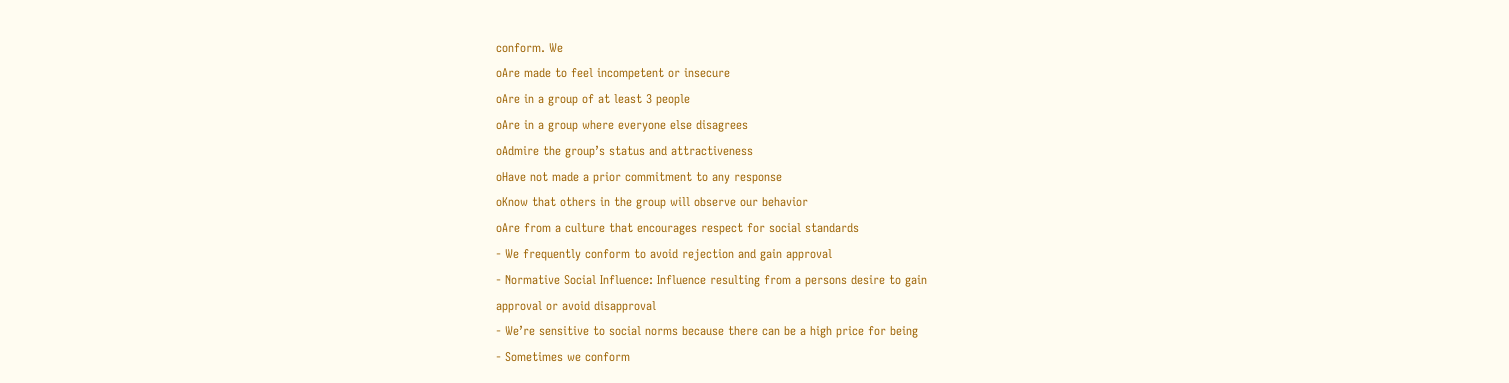conform. We
oAre made to feel incompetent or insecure
oAre in a group of at least 3 people
oAre in a group where everyone else disagrees
oAdmire the group’s status and attractiveness
oHave not made a prior commitment to any response
oKnow that others in the group will observe our behavior
oAre from a culture that encourages respect for social standards
- We frequently conform to avoid rejection and gain approval
- Normative Social Influence: Influence resulting from a persons desire to gain
approval or avoid disapproval
- We’re sensitive to social norms because there can be a high price for being
- Sometimes we conform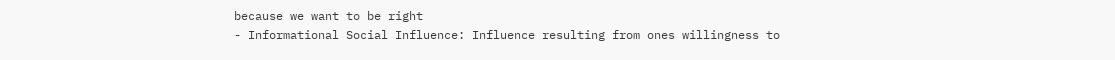because we want to be right
- Informational Social Influence: Influence resulting from ones willingness to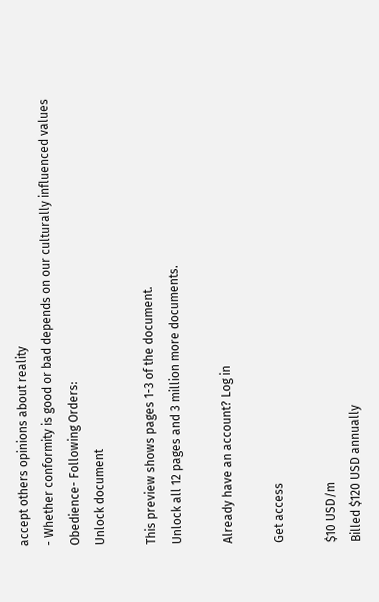accept others opinions about reality
- Whether conformity is good or bad depends on our culturally influenced values
Obedience- Following Orders:
Unlock document

This preview shows pages 1-3 of the document.
Unlock all 12 pages and 3 million more documents.

Already have an account? Log in

Get access

$10 USD/m
Billed $120 USD annually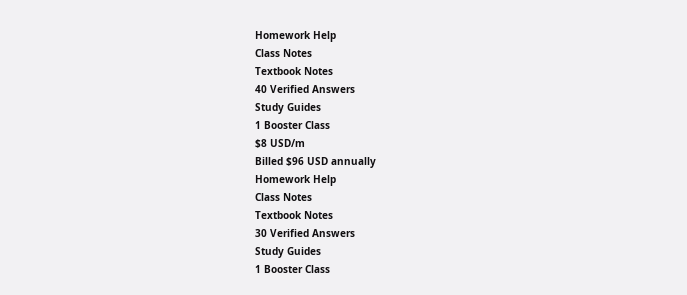Homework Help
Class Notes
Textbook Notes
40 Verified Answers
Study Guides
1 Booster Class
$8 USD/m
Billed $96 USD annually
Homework Help
Class Notes
Textbook Notes
30 Verified Answers
Study Guides
1 Booster Class